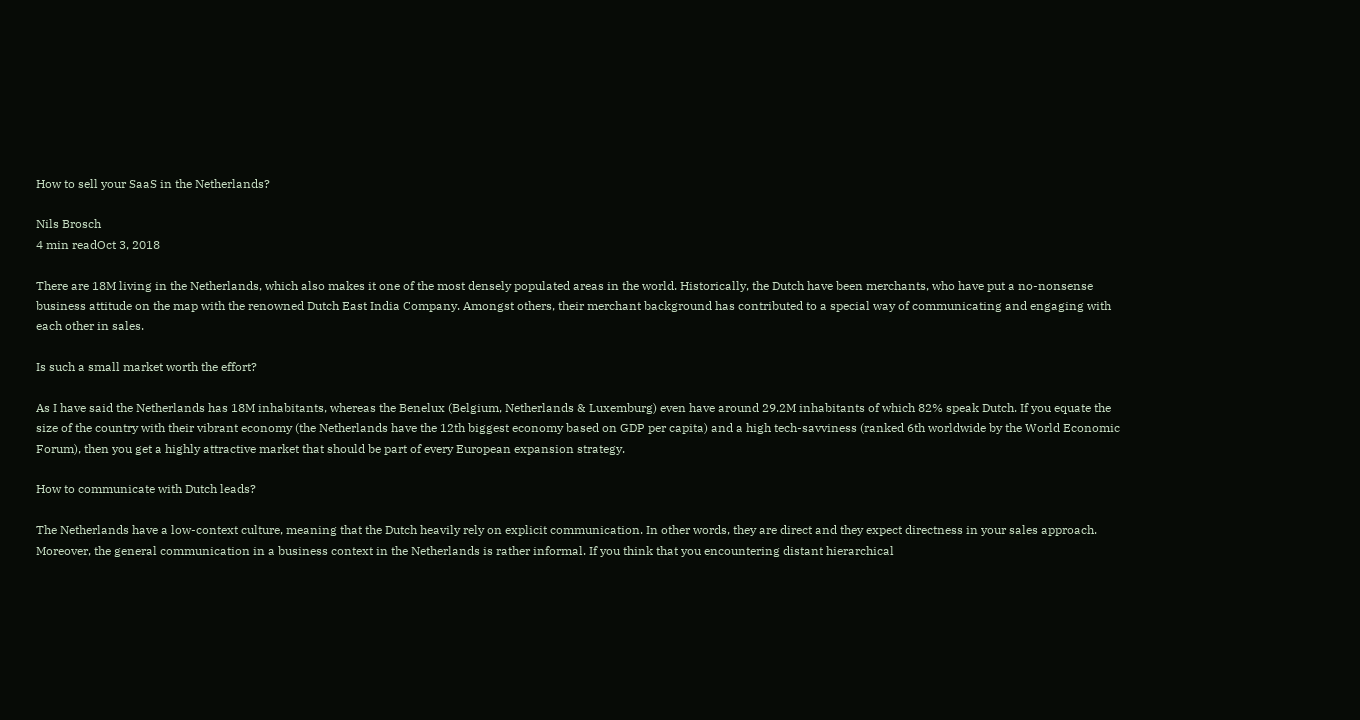How to sell your SaaS in the Netherlands?

Nils Brosch
4 min readOct 3, 2018

There are 18M living in the Netherlands, which also makes it one of the most densely populated areas in the world. Historically, the Dutch have been merchants, who have put a no-nonsense business attitude on the map with the renowned Dutch East India Company. Amongst others, their merchant background has contributed to a special way of communicating and engaging with each other in sales.

Is such a small market worth the effort?

As I have said the Netherlands has 18M inhabitants, whereas the Benelux (Belgium, Netherlands & Luxemburg) even have around 29.2M inhabitants of which 82% speak Dutch. If you equate the size of the country with their vibrant economy (the Netherlands have the 12th biggest economy based on GDP per capita) and a high tech-savviness (ranked 6th worldwide by the World Economic Forum), then you get a highly attractive market that should be part of every European expansion strategy.

How to communicate with Dutch leads?

The Netherlands have a low-context culture, meaning that the Dutch heavily rely on explicit communication. In other words, they are direct and they expect directness in your sales approach. Moreover, the general communication in a business context in the Netherlands is rather informal. If you think that you encountering distant hierarchical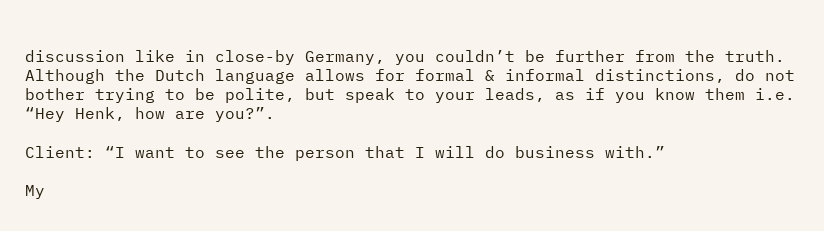discussion like in close-by Germany, you couldn’t be further from the truth. Although the Dutch language allows for formal & informal distinctions, do not bother trying to be polite, but speak to your leads, as if you know them i.e. “Hey Henk, how are you?”.

Client: “I want to see the person that I will do business with.”

My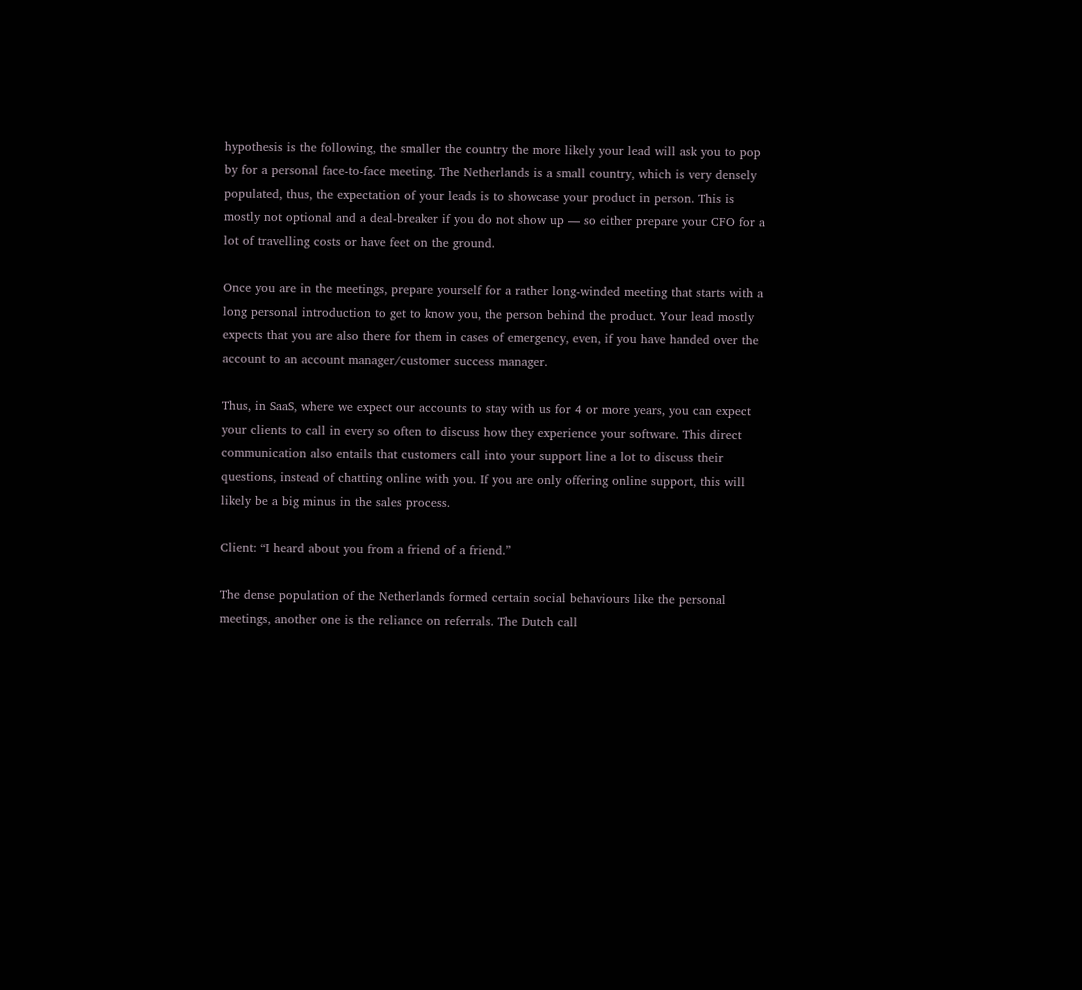hypothesis is the following, the smaller the country the more likely your lead will ask you to pop by for a personal face-to-face meeting. The Netherlands is a small country, which is very densely populated, thus, the expectation of your leads is to showcase your product in person. This is mostly not optional and a deal-breaker if you do not show up — so either prepare your CFO for a lot of travelling costs or have feet on the ground.

Once you are in the meetings, prepare yourself for a rather long-winded meeting that starts with a long personal introduction to get to know you, the person behind the product. Your lead mostly expects that you are also there for them in cases of emergency, even, if you have handed over the account to an account manager/customer success manager.

Thus, in SaaS, where we expect our accounts to stay with us for 4 or more years, you can expect your clients to call in every so often to discuss how they experience your software. This direct communication also entails that customers call into your support line a lot to discuss their questions, instead of chatting online with you. If you are only offering online support, this will likely be a big minus in the sales process.

Client: “I heard about you from a friend of a friend.”

The dense population of the Netherlands formed certain social behaviours like the personal meetings, another one is the reliance on referrals. The Dutch call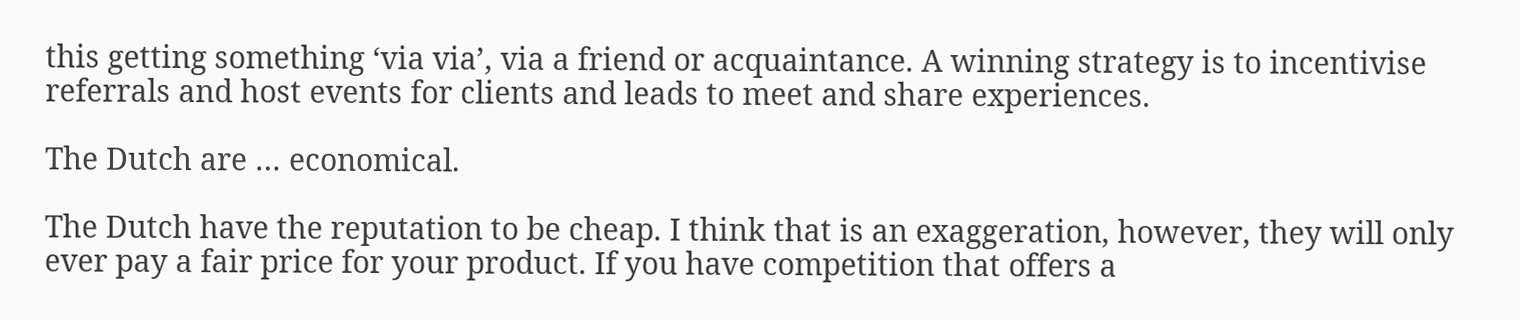this getting something ‘via via’, via a friend or acquaintance. A winning strategy is to incentivise referrals and host events for clients and leads to meet and share experiences.

The Dutch are … economical.

The Dutch have the reputation to be cheap. I think that is an exaggeration, however, they will only ever pay a fair price for your product. If you have competition that offers a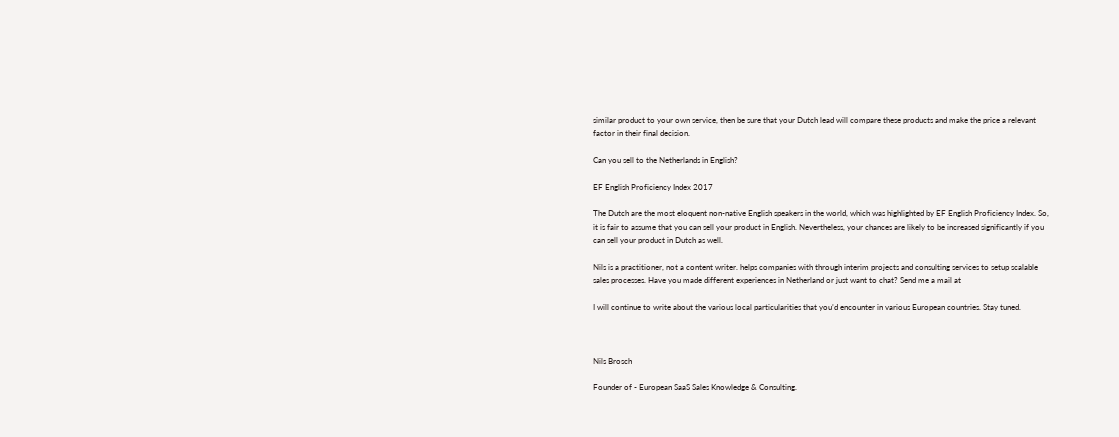similar product to your own service, then be sure that your Dutch lead will compare these products and make the price a relevant factor in their final decision.

Can you sell to the Netherlands in English?

EF English Proficiency Index 2017

The Dutch are the most eloquent non-native English speakers in the world, which was highlighted by EF English Proficiency Index. So, it is fair to assume that you can sell your product in English. Nevertheless, your chances are likely to be increased significantly if you can sell your product in Dutch as well.

Nils is a practitioner, not a content writer. helps companies with through interim projects and consulting services to setup scalable sales processes. Have you made different experiences in Netherland or just want to chat? Send me a mail at

I will continue to write about the various local particularities that you’d encounter in various European countries. Stay tuned.



Nils Brosch

Founder of - European SaaS Sales Knowledge & Consulting.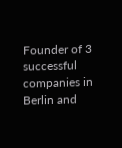Founder of 3 successful companies in Berlin and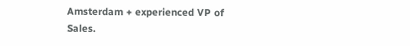Amsterdam + experienced VP of Sales.